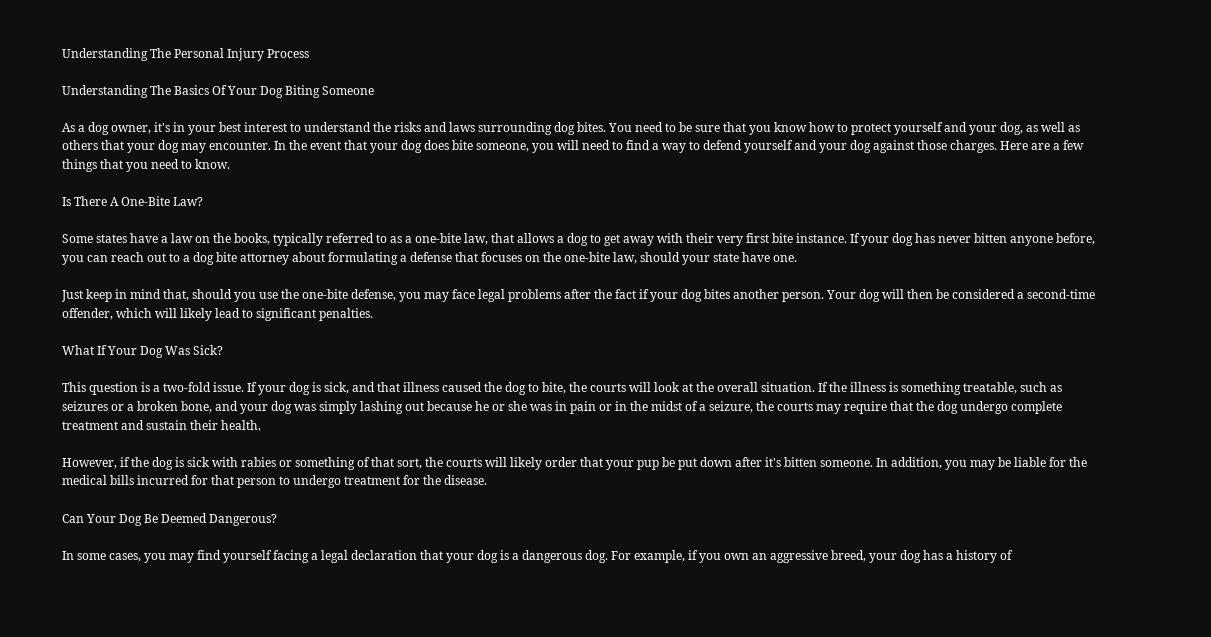Understanding The Personal Injury Process

Understanding The Basics Of Your Dog Biting Someone

As a dog owner, it's in your best interest to understand the risks and laws surrounding dog bites. You need to be sure that you know how to protect yourself and your dog, as well as others that your dog may encounter. In the event that your dog does bite someone, you will need to find a way to defend yourself and your dog against those charges. Here are a few things that you need to know.

Is There A One-Bite Law?

Some states have a law on the books, typically referred to as a one-bite law, that allows a dog to get away with their very first bite instance. If your dog has never bitten anyone before, you can reach out to a dog bite attorney about formulating a defense that focuses on the one-bite law, should your state have one.

Just keep in mind that, should you use the one-bite defense, you may face legal problems after the fact if your dog bites another person. Your dog will then be considered a second-time offender, which will likely lead to significant penalties.

What If Your Dog Was Sick?

This question is a two-fold issue. If your dog is sick, and that illness caused the dog to bite, the courts will look at the overall situation. If the illness is something treatable, such as seizures or a broken bone, and your dog was simply lashing out because he or she was in pain or in the midst of a seizure, the courts may require that the dog undergo complete treatment and sustain their health.

However, if the dog is sick with rabies or something of that sort, the courts will likely order that your pup be put down after it's bitten someone. In addition, you may be liable for the medical bills incurred for that person to undergo treatment for the disease.

Can Your Dog Be Deemed Dangerous?

In some cases, you may find yourself facing a legal declaration that your dog is a dangerous dog. For example, if you own an aggressive breed, your dog has a history of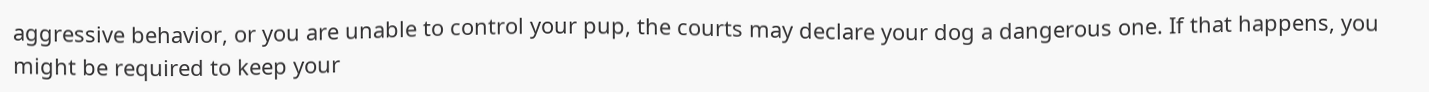aggressive behavior, or you are unable to control your pup, the courts may declare your dog a dangerous one. If that happens, you might be required to keep your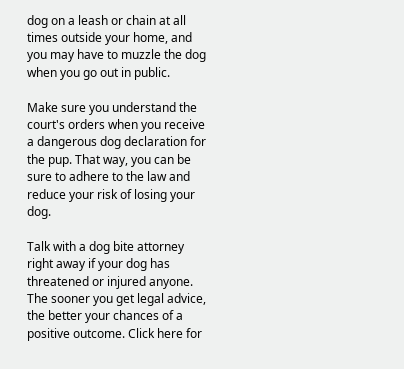dog on a leash or chain at all times outside your home, and you may have to muzzle the dog when you go out in public.

Make sure you understand the court's orders when you receive a dangerous dog declaration for the pup. That way, you can be sure to adhere to the law and reduce your risk of losing your dog.

Talk with a dog bite attorney right away if your dog has threatened or injured anyone. The sooner you get legal advice, the better your chances of a positive outcome. Click here for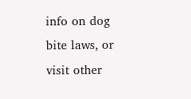info on dog bite laws, or visit other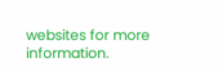websites for more information.